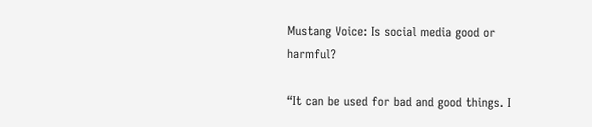Mustang Voice: Is social media good or harmful?

“It can be used for bad and good things. I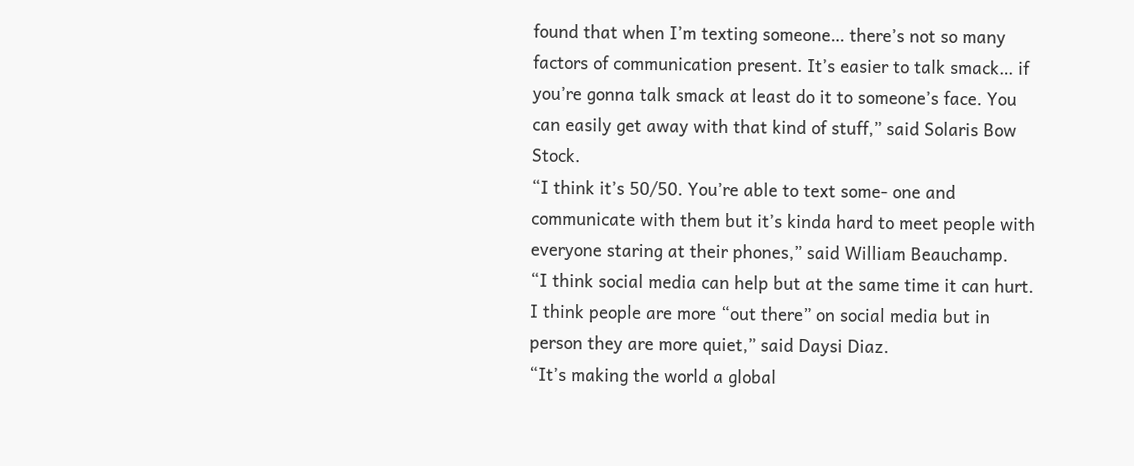found that when I’m texting someone… there’s not so many factors of communication present. It’s easier to talk smack… if you’re gonna talk smack at least do it to someone’s face. You can easily get away with that kind of stuff,” said Solaris Bow Stock.
“I think it’s 50/50. You’re able to text some- one and communicate with them but it’s kinda hard to meet people with everyone staring at their phones,” said William Beauchamp.
“I think social media can help but at the same time it can hurt. I think people are more “out there” on social media but in person they are more quiet,” said Daysi Diaz.
“It’s making the world a global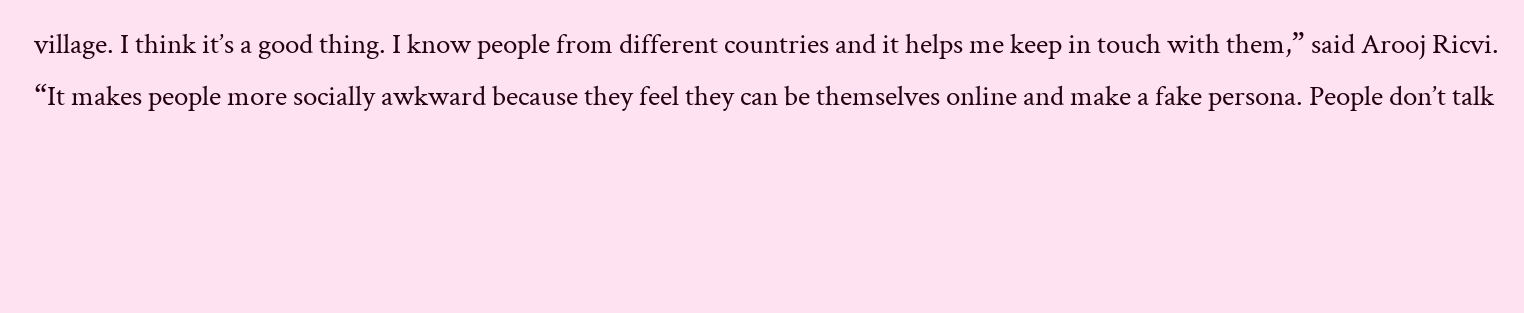village. I think it’s a good thing. I know people from different countries and it helps me keep in touch with them,” said Arooj Ricvi.
“It makes people more socially awkward because they feel they can be themselves online and make a fake persona. People don’t talk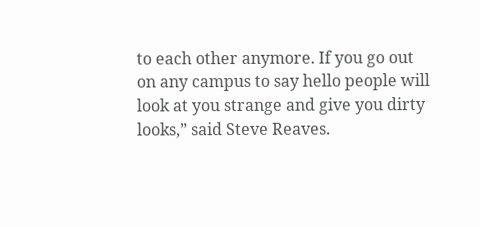to each other anymore. If you go out on any campus to say hello people will look at you strange and give you dirty looks,” said Steve Reaves.